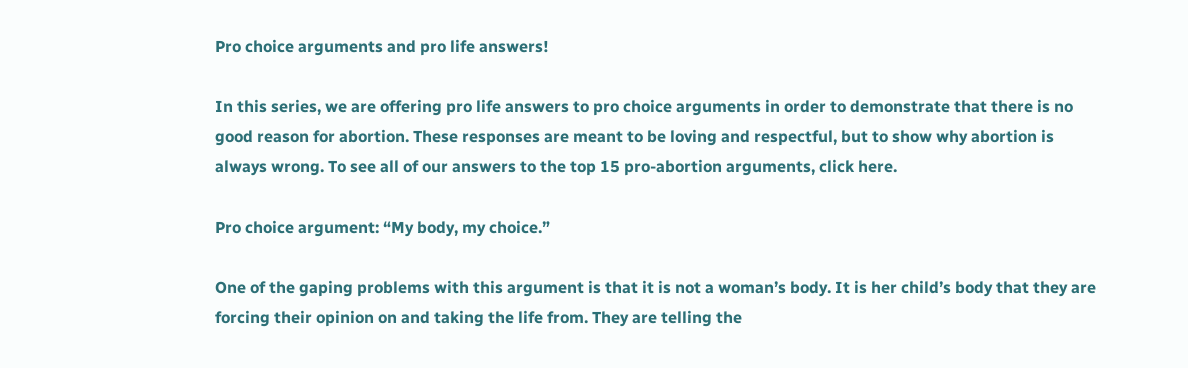Pro choice arguments and pro life answers!

In this series, we are offering pro life answers to pro choice arguments in order to demonstrate that there is no good reason for abortion. These responses are meant to be loving and respectful, but to show why abortion is always wrong. To see all of our answers to the top 15 pro-abortion arguments, click here.

Pro choice argument: “My body, my choice.”

One of the gaping problems with this argument is that it is not a woman’s body. It is her child’s body that they are forcing their opinion on and taking the life from. They are telling the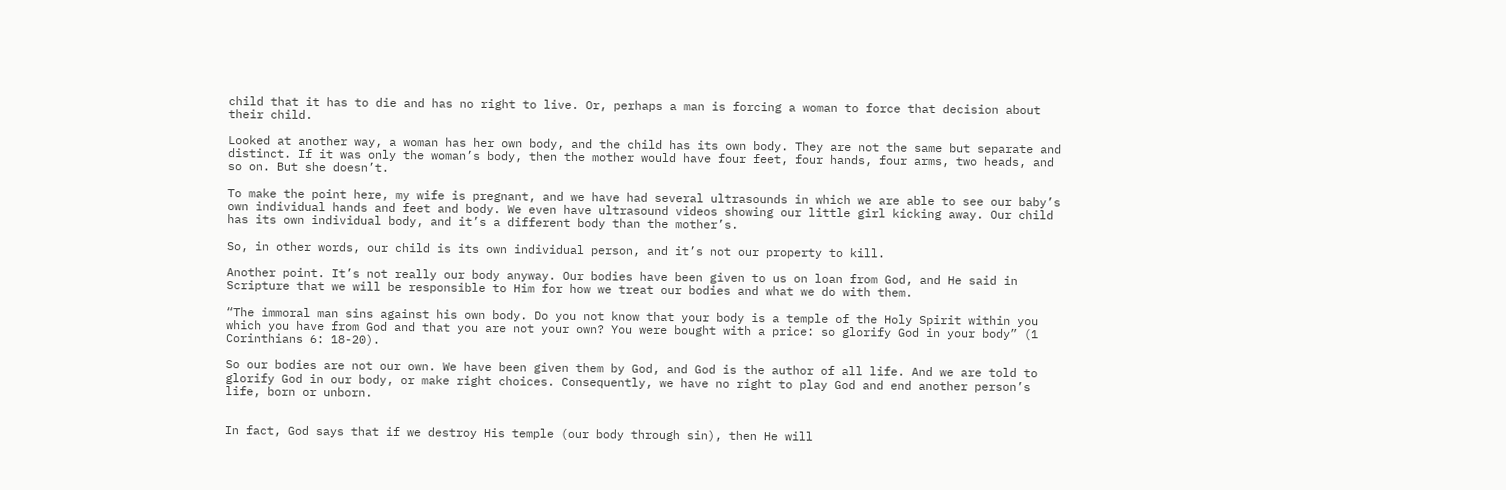child that it has to die and has no right to live. Or, perhaps a man is forcing a woman to force that decision about their child.

Looked at another way, a woman has her own body, and the child has its own body. They are not the same but separate and distinct. If it was only the woman’s body, then the mother would have four feet, four hands, four arms, two heads, and so on. But she doesn’t.

To make the point here, my wife is pregnant, and we have had several ultrasounds in which we are able to see our baby’s own individual hands and feet and body. We even have ultrasound videos showing our little girl kicking away. Our child has its own individual body, and it’s a different body than the mother’s.

So, in other words, our child is its own individual person, and it’s not our property to kill.

Another point. It’s not really our body anyway. Our bodies have been given to us on loan from God, and He said in Scripture that we will be responsible to Him for how we treat our bodies and what we do with them.

“The immoral man sins against his own body. Do you not know that your body is a temple of the Holy Spirit within you which you have from God and that you are not your own? You were bought with a price: so glorify God in your body” (1 Corinthians 6: 18-20).

So our bodies are not our own. We have been given them by God, and God is the author of all life. And we are told to glorify God in our body, or make right choices. Consequently, we have no right to play God and end another person’s life, born or unborn.


In fact, God says that if we destroy His temple (our body through sin), then He will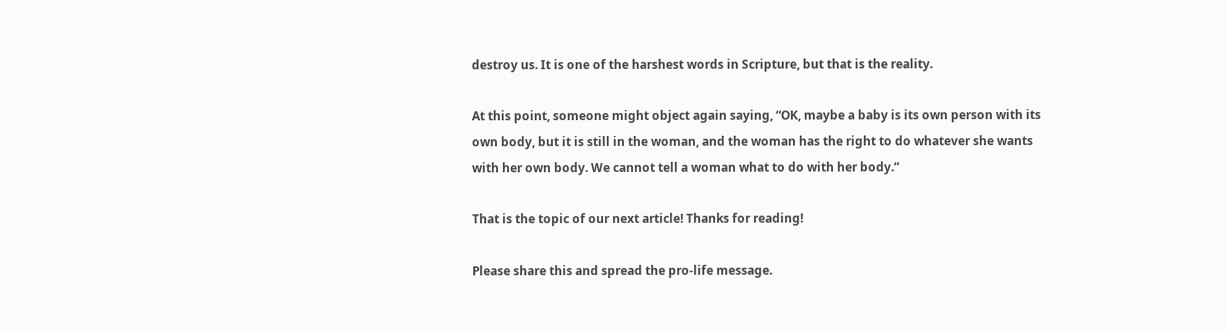destroy us. It is one of the harshest words in Scripture, but that is the reality.

At this point, someone might object again saying, “OK, maybe a baby is its own person with its own body, but it is still in the woman, and the woman has the right to do whatever she wants with her own body. We cannot tell a woman what to do with her body.”

That is the topic of our next article! Thanks for reading!

Please share this and spread the pro-life message.